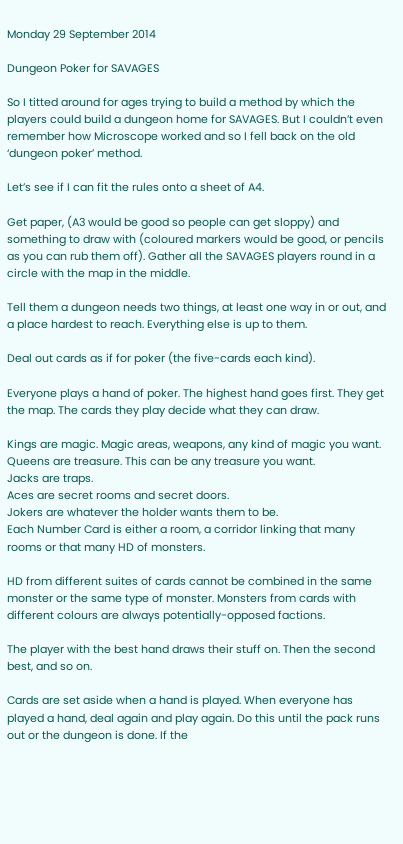Monday 29 September 2014

Dungeon Poker for SAVAGES

So I titted around for ages trying to build a method by which the players could build a dungeon home for SAVAGES. But I couldn’t even remember how Microscope worked and so I fell back on the old ‘dungeon poker’ method.

Let’s see if I can fit the rules onto a sheet of A4.

Get paper, (A3 would be good so people can get sloppy) and something to draw with (coloured markers would be good, or pencils as you can rub them off). Gather all the SAVAGES players round in a circle with the map in the middle.

Tell them a dungeon needs two things, at least one way in or out, and a place hardest to reach. Everything else is up to them.

Deal out cards as if for poker (the five-cards each kind).

Everyone plays a hand of poker. The highest hand goes first. They get the map. The cards they play decide what they can draw.

Kings are magic. Magic areas, weapons, any kind of magic you want.
Queens are treasure. This can be any treasure you want.
Jacks are traps.
Aces are secret rooms and secret doors.
Jokers are whatever the holder wants them to be.
Each Number Card is either a room, a corridor linking that many rooms or that many HD of monsters.

HD from different suites of cards cannot be combined in the same monster or the same type of monster. Monsters from cards with different colours are always potentially-opposed factions.

The player with the best hand draws their stuff on. Then the second best, and so on.

Cards are set aside when a hand is played. When everyone has played a hand, deal again and play again. Do this until the pack runs out or the dungeon is done. If the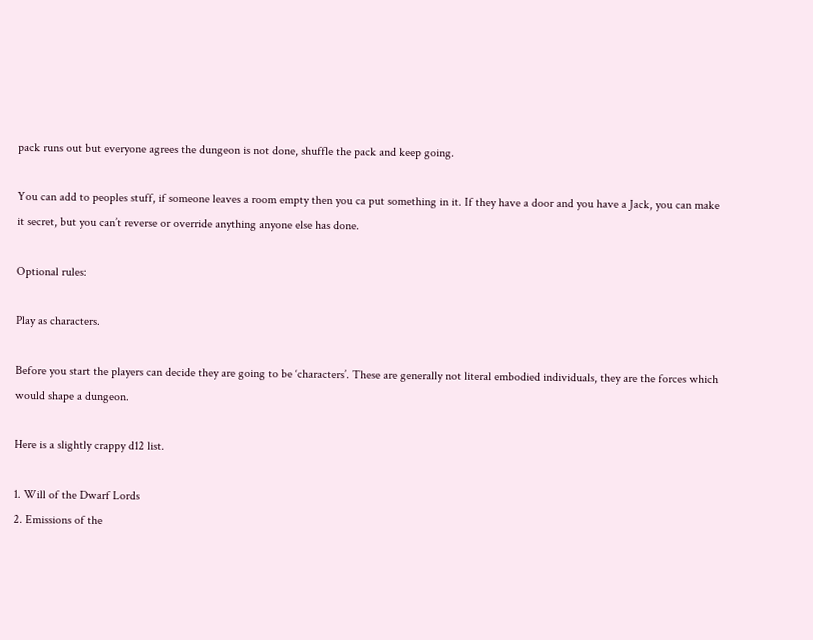pack runs out but everyone agrees the dungeon is not done, shuffle the pack and keep going.

You can add to peoples stuff, if someone leaves a room empty then you ca put something in it. If they have a door and you have a Jack, you can make it secret, but you can’t reverse or override anything anyone else has done.

Optional rules:

Play as characters.

Before you start the players can decide they are going to be ‘characters’. These are generally not literal embodied individuals, they are the forces which would shape a dungeon.

Here is a slightly crappy d12 list.

1. Will of the Dwarf Lords
2. Emissions of the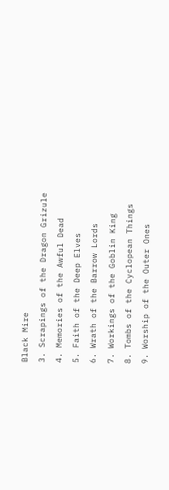Black Mire
3. Scrapings of the Dragon Grizule
4. Memories of the Awful Dead
5. Faith of the Deep Elves
6. Wrath of the Barrow Lords
7. Workings of the Goblin King
8. Tombs of the Cyclopean Things
9. Worship of the Outer Ones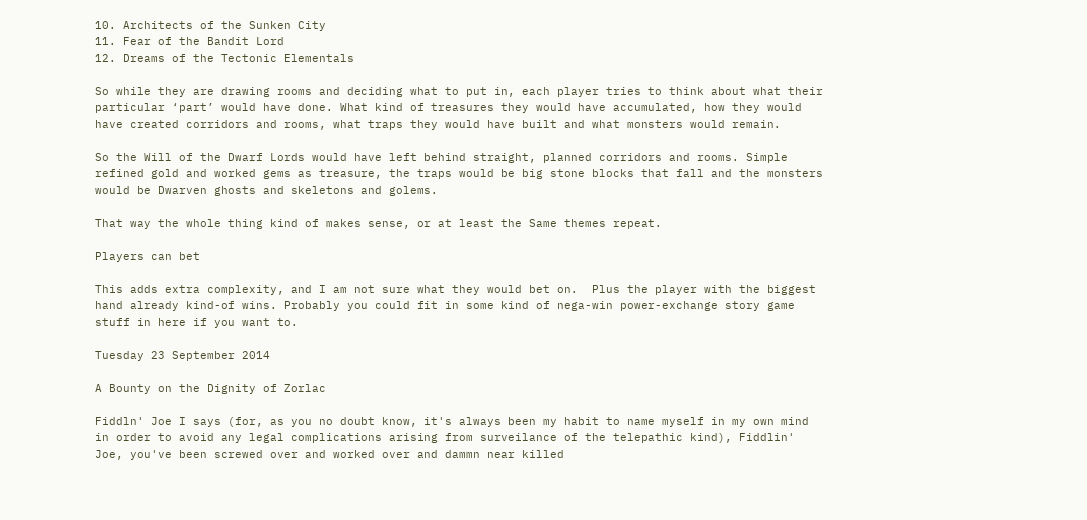10. Architects of the Sunken City
11. Fear of the Bandit Lord
12. Dreams of the Tectonic Elementals

So while they are drawing rooms and deciding what to put in, each player tries to think about what their particular ‘part’ would have done. What kind of treasures they would have accumulated, how they would have created corridors and rooms, what traps they would have built and what monsters would remain.

So the Will of the Dwarf Lords would have left behind straight, planned corridors and rooms. Simple refined gold and worked gems as treasure, the traps would be big stone blocks that fall and the monsters would be Dwarven ghosts and skeletons and golems.

That way the whole thing kind of makes sense, or at least the Same themes repeat.

Players can bet

This adds extra complexity, and I am not sure what they would bet on.  Plus the player with the biggest hand already kind-of wins. Probably you could fit in some kind of nega-win power-exchange story game stuff in here if you want to.

Tuesday 23 September 2014

A Bounty on the Dignity of Zorlac

Fiddln' Joe I says (for, as you no doubt know, it's always been my habit to name myself in my own mind in order to avoid any legal complications arising from surveilance of the telepathic kind), Fiddlin' Joe, you've been screwed over and worked over and dammn near killed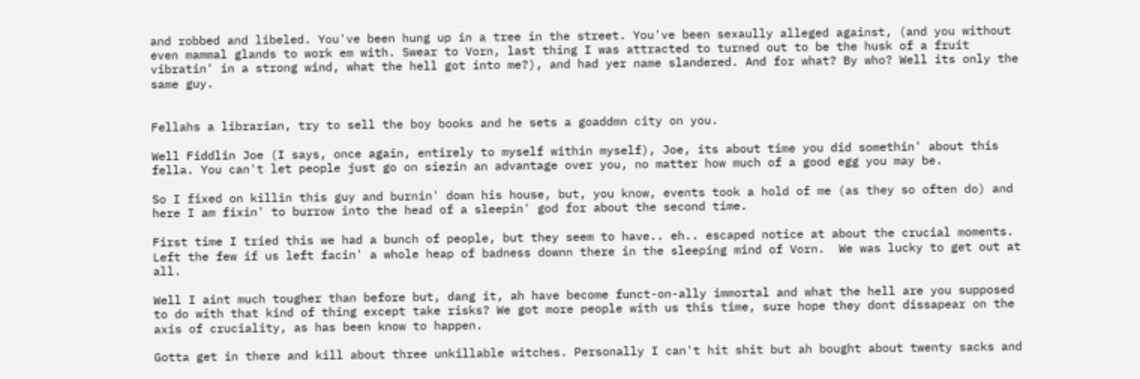and robbed and libeled. You've been hung up in a tree in the street. You've been sexaully alleged against, (and you without even mammal glands to work em with. Swear to Vorn, last thing I was attracted to turned out to be the husk of a fruit vibratin' in a strong wind, what the hell got into me?), and had yer name slandered. And for what? By who? Well its only the same guy.


Fellahs a librarian, try to sell the boy books and he sets a goaddmn city on you.

Well Fiddlin Joe (I says, once again, entirely to myself within myself), Joe, its about time you did somethin' about this fella. You can't let people just go on siezin an advantage over you, no matter how much of a good egg you may be.

So I fixed on killin this guy and burnin' down his house, but, you know, events took a hold of me (as they so often do) and here I am fixin' to burrow into the head of a sleepin' god for about the second time.

First time I tried this we had a bunch of people, but they seem to have.. eh.. escaped notice at about the crucial moments. Left the few if us left facin' a whole heap of badness downn there in the sleeping mind of Vorn.  We was lucky to get out at all.

Well I aint much tougher than before but, dang it, ah have become funct-on-ally immortal and what the hell are you supposed to do with that kind of thing except take risks? We got more people with us this time, sure hope they dont dissapear on the axis of cruciality, as has been know to happen.

Gotta get in there and kill about three unkillable witches. Personally I can't hit shit but ah bought about twenty sacks and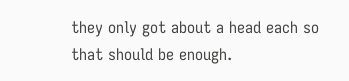they only got about a head each so that should be enough.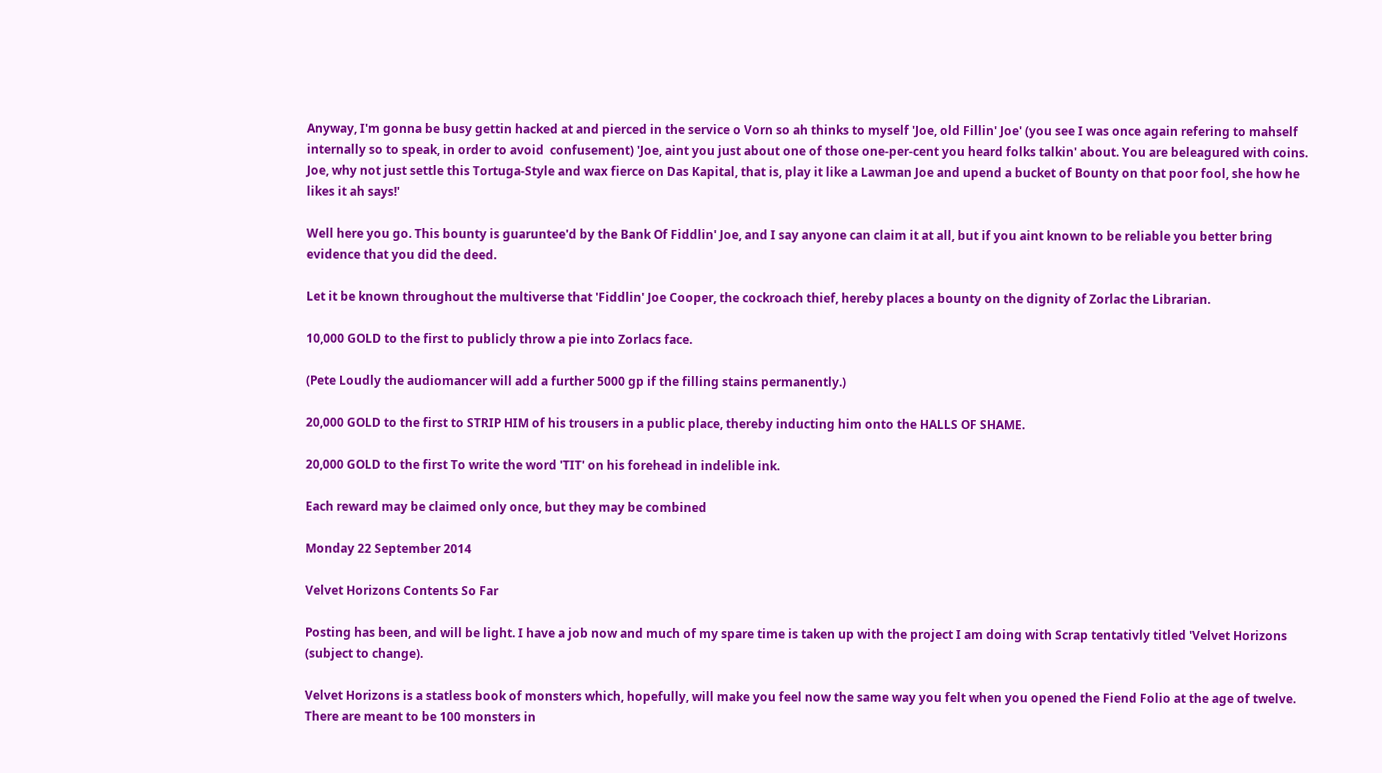Anyway, I'm gonna be busy gettin hacked at and pierced in the service o Vorn so ah thinks to myself 'Joe, old Fillin' Joe' (you see I was once again refering to mahself internally so to speak, in order to avoid  confusement) 'Joe, aint you just about one of those one-per-cent you heard folks talkin' about. You are beleagured with coins. Joe, why not just settle this Tortuga-Style and wax fierce on Das Kapital, that is, play it like a Lawman Joe and upend a bucket of Bounty on that poor fool, she how he likes it ah says!'

Well here you go. This bounty is guaruntee'd by the Bank Of Fiddlin' Joe, and I say anyone can claim it at all, but if you aint known to be reliable you better bring evidence that you did the deed.

Let it be known throughout the multiverse that 'Fiddlin' Joe Cooper, the cockroach thief, hereby places a bounty on the dignity of Zorlac the Librarian.

10,000 GOLD to the first to publicly throw a pie into Zorlacs face.

(Pete Loudly the audiomancer will add a further 5000 gp if the filling stains permanently.)

20,000 GOLD to the first to STRIP HIM of his trousers in a public place, thereby inducting him onto the HALLS OF SHAME.

20,000 GOLD to the first To write the word 'TIT' on his forehead in indelible ink.

Each reward may be claimed only once, but they may be combined

Monday 22 September 2014

Velvet Horizons Contents So Far

Posting has been, and will be light. I have a job now and much of my spare time is taken up with the project I am doing with Scrap tentativly titled 'Velvet Horizons (subject to change).

Velvet Horizons is a statless book of monsters which, hopefully, will make you feel now the same way you felt when you opened the Fiend Folio at the age of twelve. There are meant to be 100 monsters in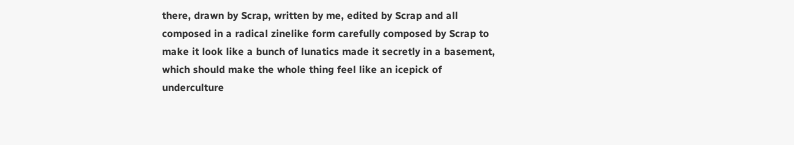there, drawn by Scrap, written by me, edited by Scrap and all composed in a radical zinelike form carefully composed by Scrap to make it look like a bunch of lunatics made it secretly in a basement, which should make the whole thing feel like an icepick of underculture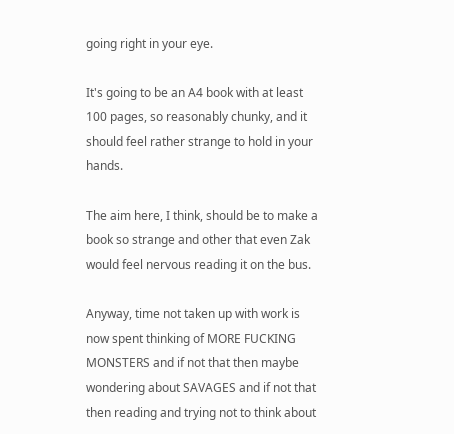going right in your eye.

It's going to be an A4 book with at least 100 pages, so reasonably chunky, and it should feel rather strange to hold in your hands.

The aim here, I think, should be to make a book so strange and other that even Zak would feel nervous reading it on the bus.

Anyway, time not taken up with work is now spent thinking of MORE FUCKING MONSTERS and if not that then maybe wondering about SAVAGES and if not that then reading and trying not to think about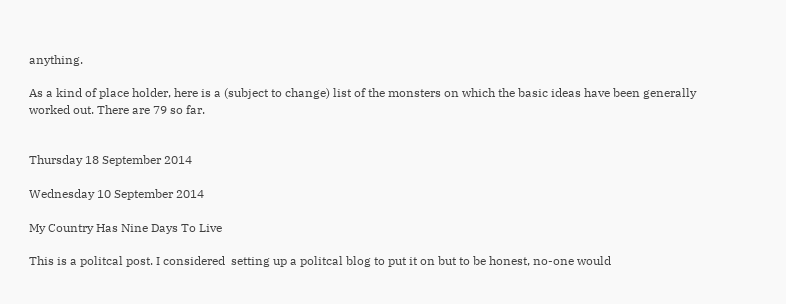anything.

As a kind of place holder, here is a (subject to change) list of the monsters on which the basic ideas have been generally worked out. There are 79 so far.


Thursday 18 September 2014

Wednesday 10 September 2014

My Country Has Nine Days To Live

This is a politcal post. I considered  setting up a politcal blog to put it on but to be honest, no-one would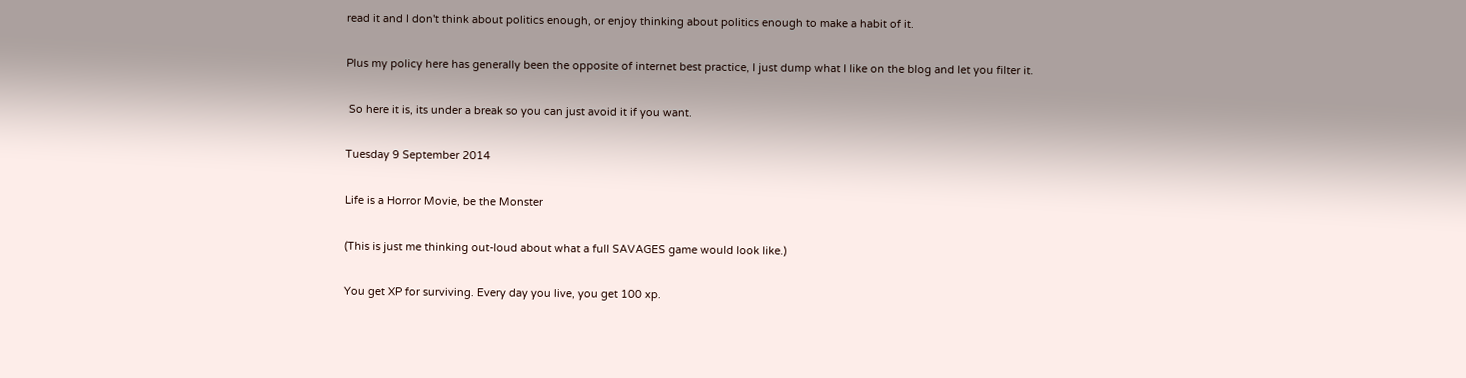read it and I don't think about politics enough, or enjoy thinking about politics enough to make a habit of it.

Plus my policy here has generally been the opposite of internet best practice, I just dump what I like on the blog and let you filter it.

 So here it is, its under a break so you can just avoid it if you want.

Tuesday 9 September 2014

Life is a Horror Movie, be the Monster

(This is just me thinking out-loud about what a full SAVAGES game would look like.)

You get XP for surviving. Every day you live, you get 100 xp.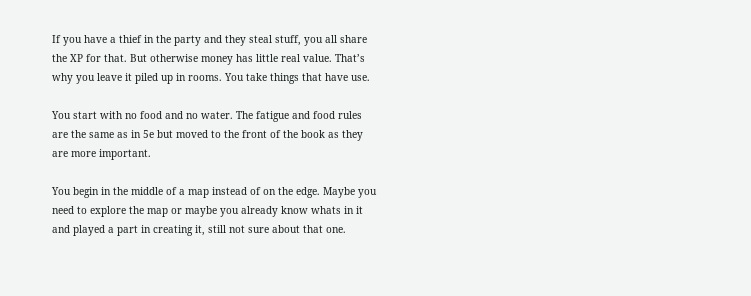If you have a thief in the party and they steal stuff, you all share the XP for that. But otherwise money has little real value. That’s why you leave it piled up in rooms. You take things that have use.

You start with no food and no water. The fatigue and food rules are the same as in 5e but moved to the front of the book as they are more important.

You begin in the middle of a map instead of on the edge. Maybe you need to explore the map or maybe you already know whats in it and played a part in creating it, still not sure about that one.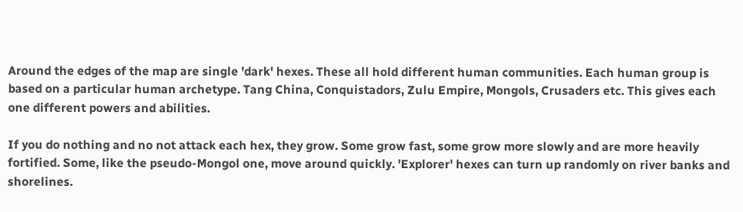Around the edges of the map are single 'dark' hexes. These all hold different human communities. Each human group is based on a particular human archetype. Tang China, Conquistadors, Zulu Empire, Mongols, Crusaders etc. This gives each one different powers and abilities.

If you do nothing and no not attack each hex, they grow. Some grow fast, some grow more slowly and are more heavily fortified. Some, like the pseudo-Mongol one, move around quickly. 'Explorer' hexes can turn up randomly on river banks and shorelines.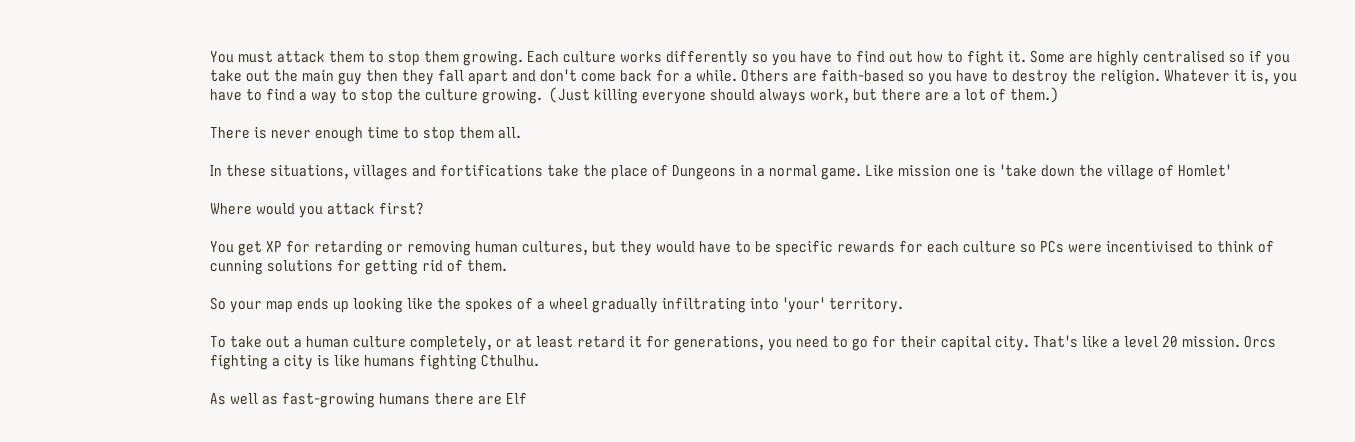You must attack them to stop them growing. Each culture works differently so you have to find out how to fight it. Some are highly centralised so if you take out the main guy then they fall apart and don't come back for a while. Others are faith-based so you have to destroy the religion. Whatever it is, you have to find a way to stop the culture growing.  (Just killing everyone should always work, but there are a lot of them.)

There is never enough time to stop them all.

In these situations, villages and fortifications take the place of Dungeons in a normal game. Like mission one is 'take down the village of Homlet'

Where would you attack first?

You get XP for retarding or removing human cultures, but they would have to be specific rewards for each culture so PCs were incentivised to think of cunning solutions for getting rid of them.

So your map ends up looking like the spokes of a wheel gradually infiltrating into 'your' territory.

To take out a human culture completely, or at least retard it for generations, you need to go for their capital city. That's like a level 20 mission. Orcs fighting a city is like humans fighting Cthulhu.

As well as fast-growing humans there are Elf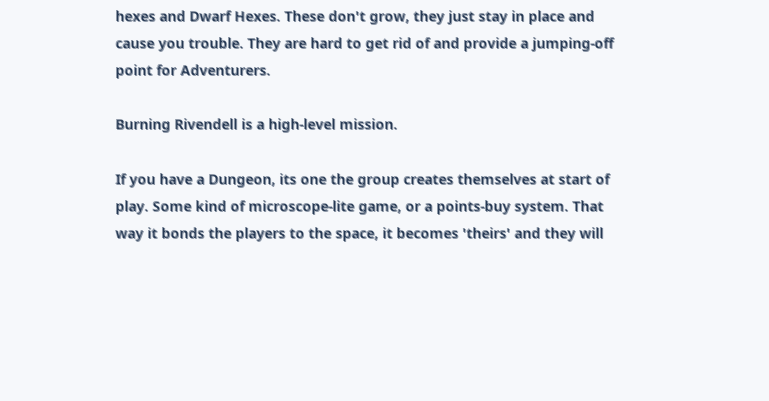hexes and Dwarf Hexes. These don't grow, they just stay in place and cause you trouble. They are hard to get rid of and provide a jumping-off point for Adventurers.

Burning Rivendell is a high-level mission.

If you have a Dungeon, its one the group creates themselves at start of play. Some kind of microscope-lite game, or a points-buy system. That way it bonds the players to the space, it becomes 'theirs' and they will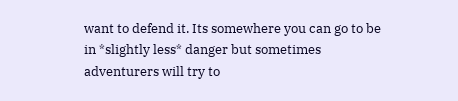want to defend it. Its somewhere you can go to be in *slightly less* danger but sometimes adventurers will try to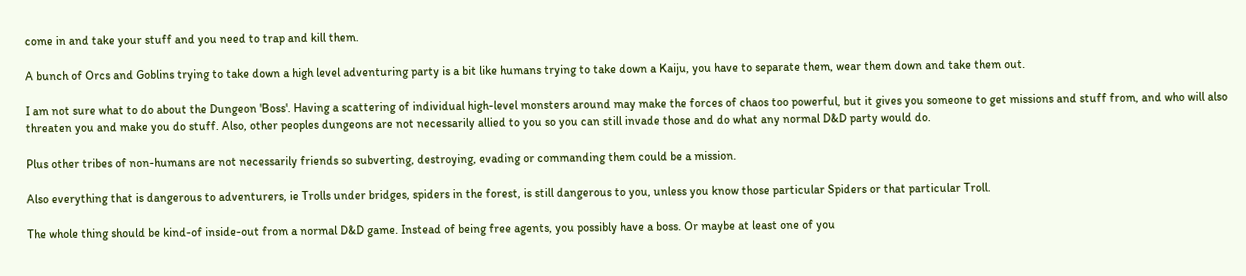come in and take your stuff and you need to trap and kill them.

A bunch of Orcs and Goblins trying to take down a high level adventuring party is a bit like humans trying to take down a Kaiju, you have to separate them, wear them down and take them out.

I am not sure what to do about the Dungeon 'Boss'. Having a scattering of individual high-level monsters around may make the forces of chaos too powerful, but it gives you someone to get missions and stuff from, and who will also threaten you and make you do stuff. Also, other peoples dungeons are not necessarily allied to you so you can still invade those and do what any normal D&D party would do.

Plus other tribes of non-humans are not necessarily friends so subverting, destroying, evading or commanding them could be a mission.

Also everything that is dangerous to adventurers, ie Trolls under bridges, spiders in the forest, is still dangerous to you, unless you know those particular Spiders or that particular Troll.

The whole thing should be kind-of inside-out from a normal D&D game. Instead of being free agents, you possibly have a boss. Or maybe at least one of you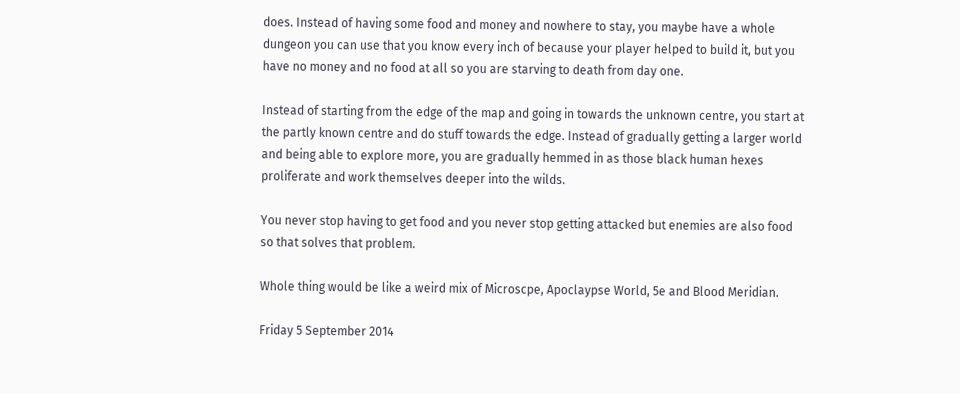does. Instead of having some food and money and nowhere to stay, you maybe have a whole dungeon you can use that you know every inch of because your player helped to build it, but you have no money and no food at all so you are starving to death from day one.

Instead of starting from the edge of the map and going in towards the unknown centre, you start at the partly known centre and do stuff towards the edge. Instead of gradually getting a larger world and being able to explore more, you are gradually hemmed in as those black human hexes proliferate and work themselves deeper into the wilds.

You never stop having to get food and you never stop getting attacked but enemies are also food so that solves that problem.

Whole thing would be like a weird mix of Microscpe, Apoclaypse World, 5e and Blood Meridian.

Friday 5 September 2014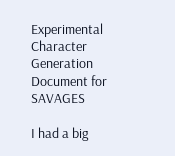Experimental Character Generation Document for SAVAGES

I had a big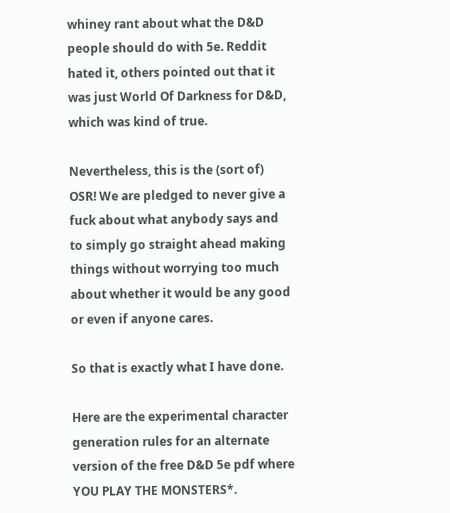whiney rant about what the D&D people should do with 5e. Reddit hated it, others pointed out that it was just World Of Darkness for D&D, which was kind of true.

Nevertheless, this is the (sort of) OSR! We are pledged to never give a fuck about what anybody says and to simply go straight ahead making  things without worrying too much about whether it would be any good or even if anyone cares.

So that is exactly what I have done.

Here are the experimental character generation rules for an alternate version of the free D&D 5e pdf where YOU PLAY THE MONSTERS*.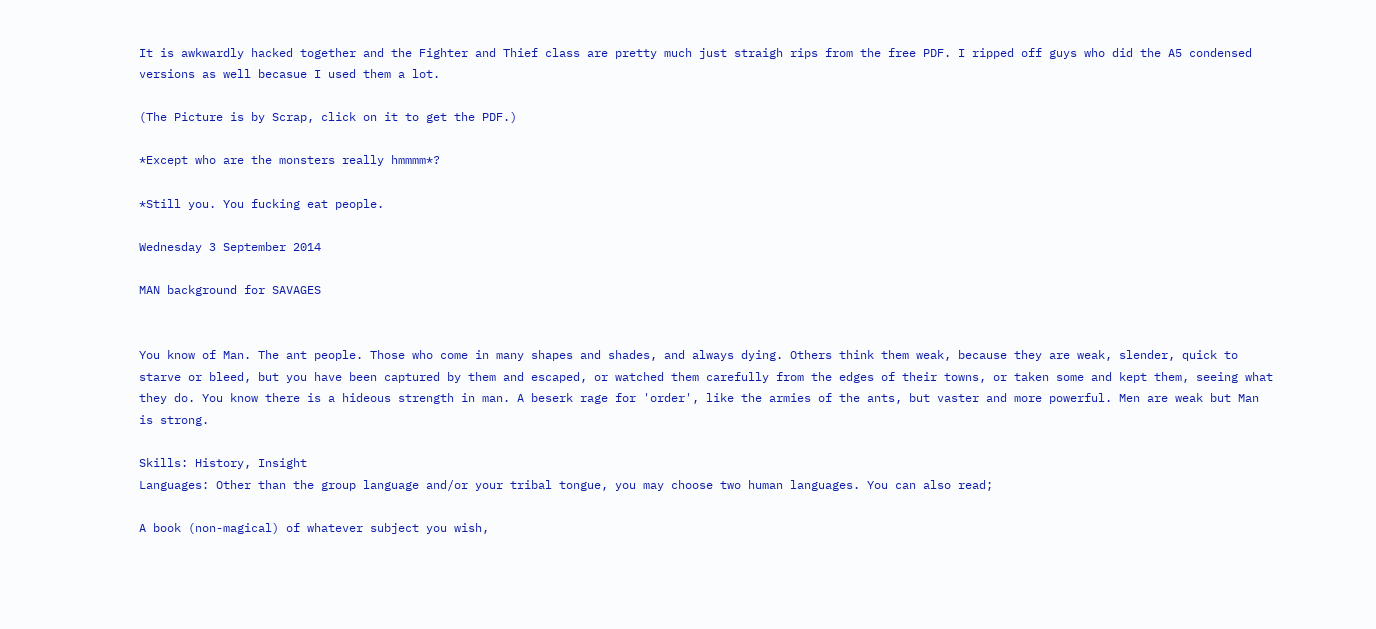It is awkwardly hacked together and the Fighter and Thief class are pretty much just straigh rips from the free PDF. I ripped off guys who did the A5 condensed versions as well becasue I used them a lot.

(The Picture is by Scrap, click on it to get the PDF.)

*Except who are the monsters really hmmmm*?

*Still you. You fucking eat people.

Wednesday 3 September 2014

MAN background for SAVAGES


You know of Man. The ant people. Those who come in many shapes and shades, and always dying. Others think them weak, because they are weak, slender, quick to starve or bleed, but you have been captured by them and escaped, or watched them carefully from the edges of their towns, or taken some and kept them, seeing what they do. You know there is a hideous strength in man. A beserk rage for 'order', like the armies of the ants, but vaster and more powerful. Men are weak but Man is strong.

Skills: History, Insight
Languages: Other than the group language and/or your tribal tongue, you may choose two human languages. You can also read;

A book (non-magical) of whatever subject you wish,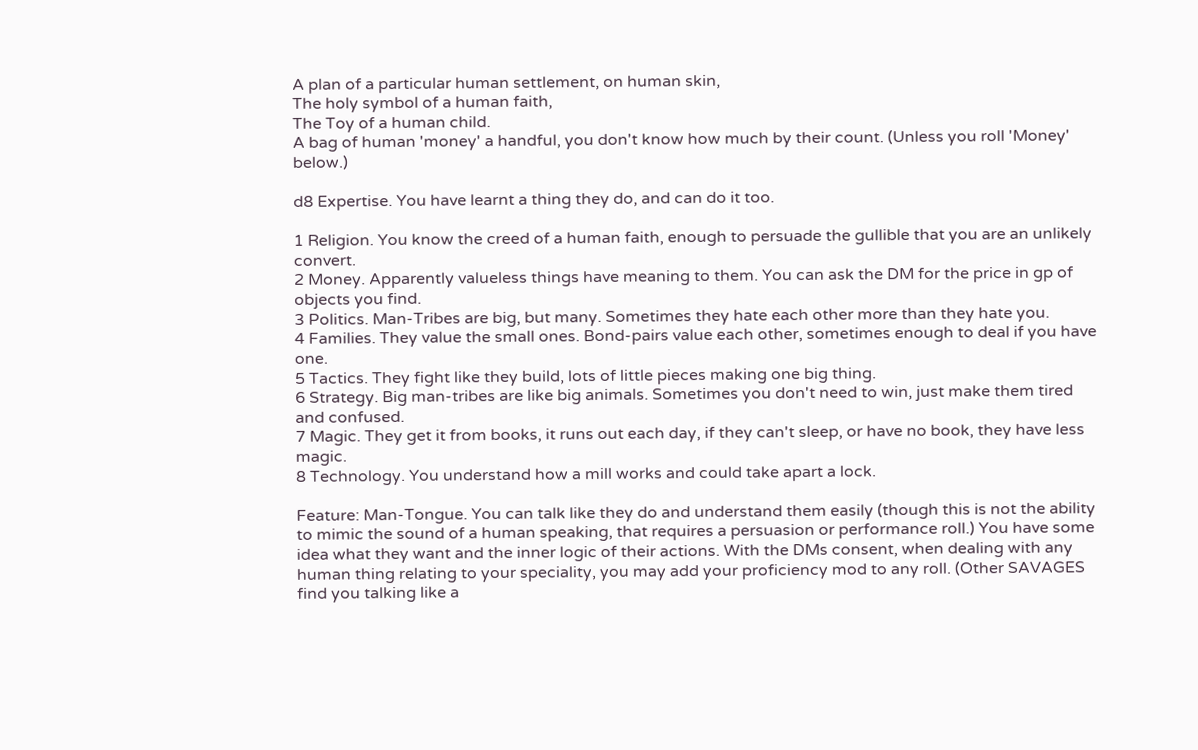A plan of a particular human settlement, on human skin,
The holy symbol of a human faith,
The Toy of a human child.
A bag of human 'money' a handful, you don't know how much by their count. (Unless you roll 'Money' below.)

d8 Expertise. You have learnt a thing they do, and can do it too.

1 Religion. You know the creed of a human faith, enough to persuade the gullible that you are an unlikely convert.
2 Money. Apparently valueless things have meaning to them. You can ask the DM for the price in gp of objects you find.
3 Politics. Man-Tribes are big, but many. Sometimes they hate each other more than they hate you.
4 Families. They value the small ones. Bond-pairs value each other, sometimes enough to deal if you have one.
5 Tactics. They fight like they build, lots of little pieces making one big thing.
6 Strategy. Big man-tribes are like big animals. Sometimes you don't need to win, just make them tired and confused.
7 Magic. They get it from books, it runs out each day, if they can't sleep, or have no book, they have less magic.
8 Technology. You understand how a mill works and could take apart a lock.

Feature: Man-Tongue. You can talk like they do and understand them easily (though this is not the ability to mimic the sound of a human speaking, that requires a persuasion or performance roll.) You have some idea what they want and the inner logic of their actions. With the DMs consent, when dealing with any human thing relating to your speciality, you may add your proficiency mod to any roll. (Other SAVAGES find you talking like a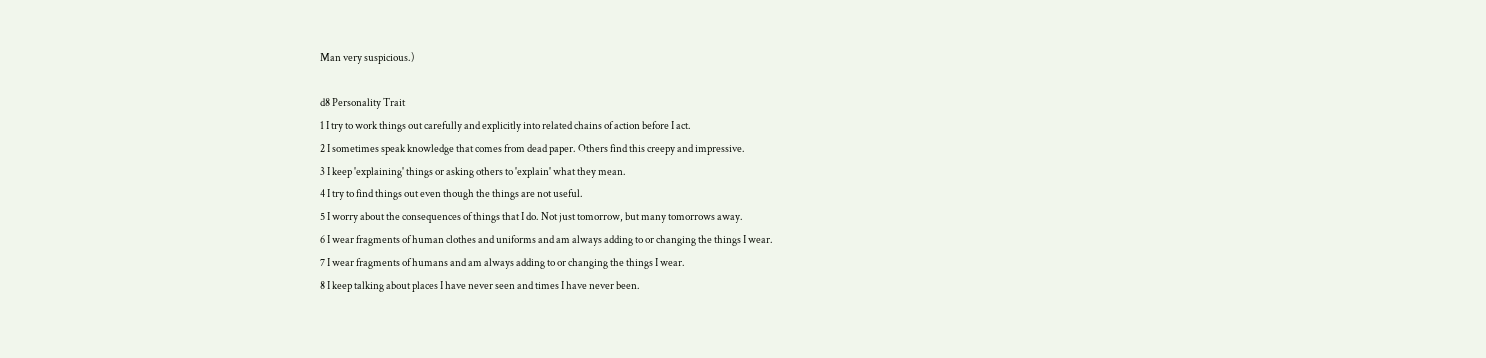Man very suspicious.)

d8 Personality Trait
1 I try to work things out carefully and explicitly into related chains of action before I act.
2 I sometimes speak knowledge that comes from dead paper. Others find this creepy and impressive.
3 I keep 'explaining' things or asking others to 'explain' what they mean.
4 I try to find things out even though the things are not useful.
5 I worry about the consequences of things that I do. Not just tomorrow, but many tomorrows away.
6 I wear fragments of human clothes and uniforms and am always adding to or changing the things I wear.
7 I wear fragments of humans and am always adding to or changing the things I wear.
8 I keep talking about places I have never seen and times I have never been.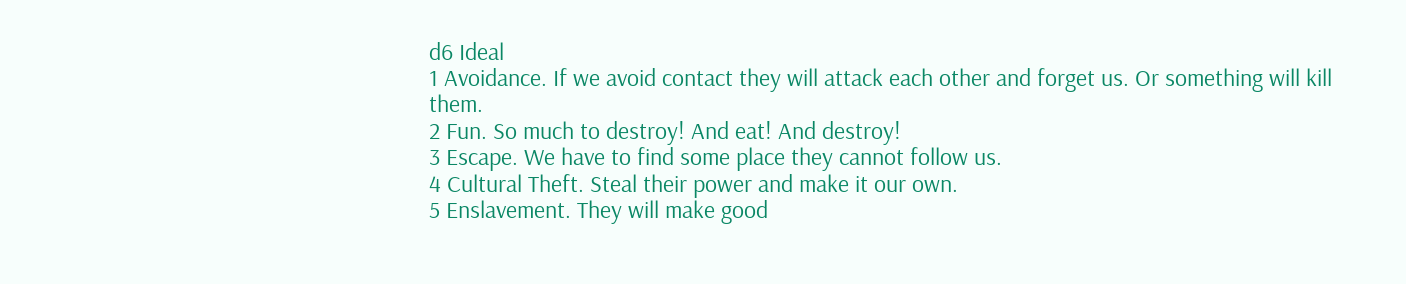d6 Ideal
1 Avoidance. If we avoid contact they will attack each other and forget us. Or something will kill them.
2 Fun. So much to destroy! And eat! And destroy!
3 Escape. We have to find some place they cannot follow us.
4 Cultural Theft. Steal their power and make it our own.
5 Enslavement. They will make good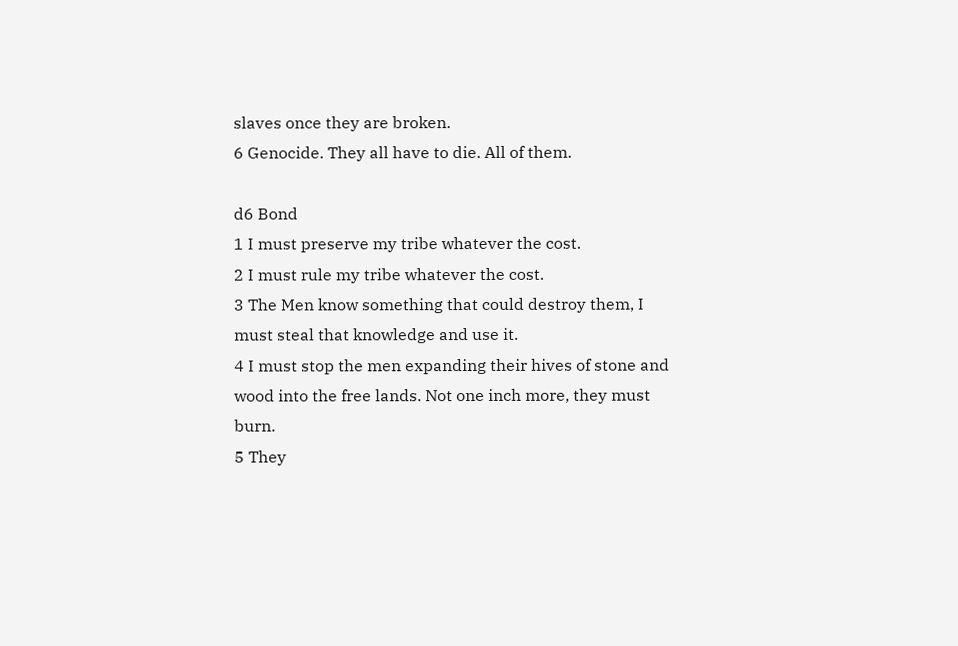slaves once they are broken.
6 Genocide. They all have to die. All of them.

d6 Bond
1 I must preserve my tribe whatever the cost.
2 I must rule my tribe whatever the cost.
3 The Men know something that could destroy them, I must steal that knowledge and use it.
4 I must stop the men expanding their hives of stone and wood into the free lands. Not one inch more, they must burn.
5 They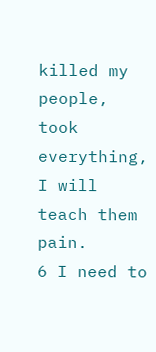killed my people, took everything, I will teach them pain.
6 I need to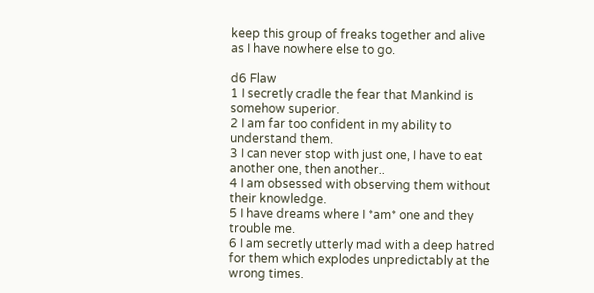keep this group of freaks together and alive as I have nowhere else to go.

d6 Flaw
1 I secretly cradle the fear that Mankind is somehow superior.
2 I am far too confident in my ability to understand them.
3 I can never stop with just one, I have to eat another one, then another..
4 I am obsessed with observing them without their knowledge.
5 I have dreams where I *am* one and they trouble me.
6 I am secretly utterly mad with a deep hatred for them which explodes unpredictably at the wrong times.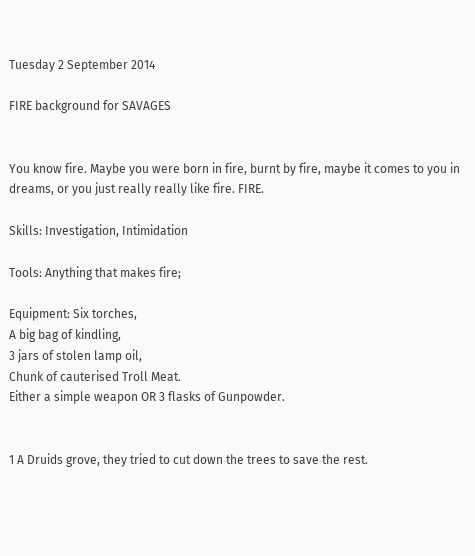Tuesday 2 September 2014

FIRE background for SAVAGES


You know fire. Maybe you were born in fire, burnt by fire, maybe it comes to you in dreams, or you just really really like fire. FIRE.

Skills: Investigation, Intimidation

Tools: Anything that makes fire;

Equipment: Six torches,
A big bag of kindling,
3 jars of stolen lamp oil,
Chunk of cauterised Troll Meat.
Either a simple weapon OR 3 flasks of Gunpowder.


1 A Druids grove, they tried to cut down the trees to save the rest.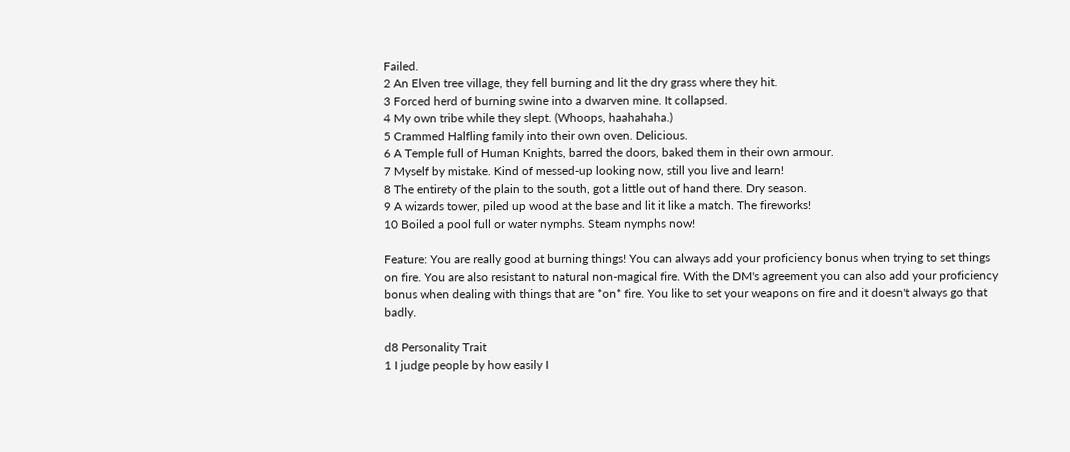Failed.
2 An Elven tree village, they fell burning and lit the dry grass where they hit.
3 Forced herd of burning swine into a dwarven mine. It collapsed.
4 My own tribe while they slept. (Whoops, haahahaha.)
5 Crammed Halfling family into their own oven. Delicious.
6 A Temple full of Human Knights, barred the doors, baked them in their own armour.
7 Myself by mistake. Kind of messed-up looking now, still you live and learn!
8 The entirety of the plain to the south, got a little out of hand there. Dry season.
9 A wizards tower, piled up wood at the base and lit it like a match. The fireworks!
10 Boiled a pool full or water nymphs. Steam nymphs now!

Feature: You are really good at burning things! You can always add your proficiency bonus when trying to set things on fire. You are also resistant to natural non-magical fire. With the DM's agreement you can also add your proficiency bonus when dealing with things that are *on* fire. You like to set your weapons on fire and it doesn't always go that badly.

d8 Personality Trait
1 I judge people by how easily I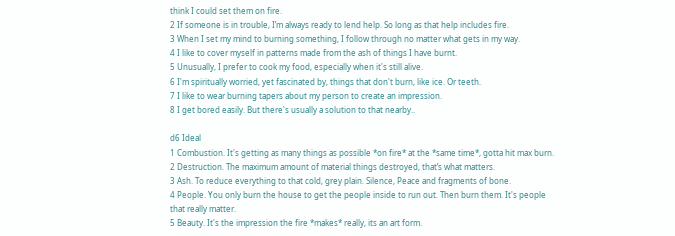think I could set them on fire.
2 If someone is in trouble, I’m always ready to lend help. So long as that help includes fire.
3 When I set my mind to burning something, I follow through no matter what gets in my way.
4 I like to cover myself in patterns made from the ash of things I have burnt.
5 Unusually, I prefer to cook my food, especially when it's still alive.
6 I'm spiritually worried, yet fascinated by, things that don't burn, like ice. Or teeth.
7 I like to wear burning tapers about my person to create an impression.
8 I get bored easily. But there's usually a solution to that nearby..

d6 Ideal
1 Combustion. It's getting as many things as possible *on fire* at the *same time*, gotta hit max burn.
2 Destruction. The maximum amount of material things destroyed, that’s what matters.
3 Ash. To reduce everything to that cold, grey plain. Silence, Peace and fragments of bone.
4 People. You only burn the house to get the people inside to run out. Then burn them. It's people that really matter.
5 Beauty. It's the impression the fire *makes* really, its an art form.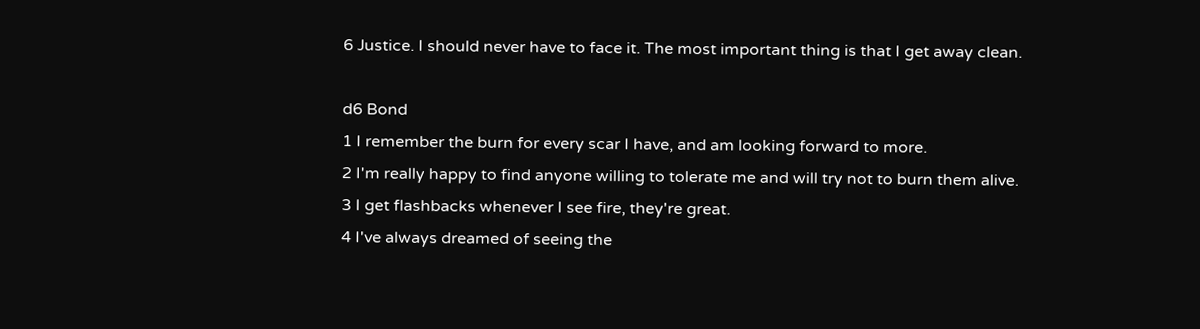6 Justice. I should never have to face it. The most important thing is that I get away clean.

d6 Bond
1 I remember the burn for every scar I have, and am looking forward to more.
2 I'm really happy to find anyone willing to tolerate me and will try not to burn them alive.
3 I get flashbacks whenever I see fire, they're great.
4 I've always dreamed of seeing the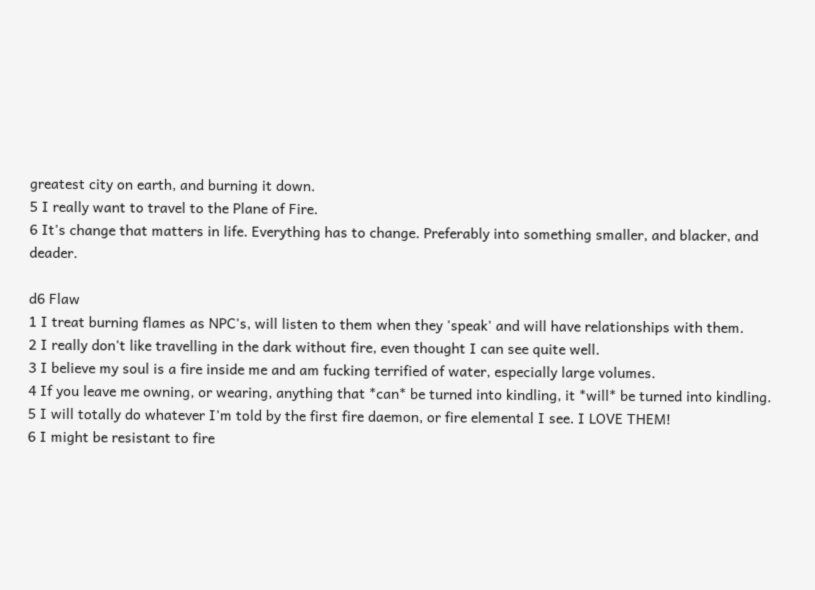greatest city on earth, and burning it down.
5 I really want to travel to the Plane of Fire.
6 It's change that matters in life. Everything has to change. Preferably into something smaller, and blacker, and deader.

d6 Flaw
1 I treat burning flames as NPC's, will listen to them when they 'speak' and will have relationships with them.
2 I really don't like travelling in the dark without fire, even thought I can see quite well.
3 I believe my soul is a fire inside me and am fucking terrified of water, especially large volumes.
4 If you leave me owning, or wearing, anything that *can* be turned into kindling, it *will* be turned into kindling.
5 I will totally do whatever I'm told by the first fire daemon, or fire elemental I see. I LOVE THEM!
6 I might be resistant to fire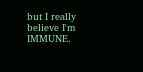but I really believe I'm IMMUNE.